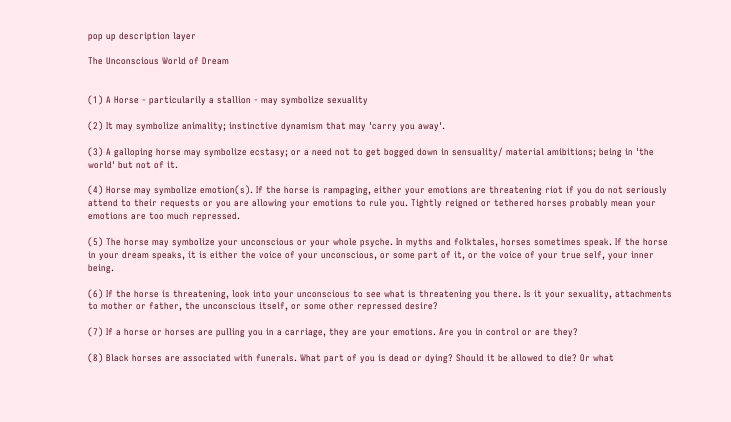pop up description layer

The Unconscious World of Dream


(1) A Horse - particularily a stallion - may symbolize sexuality

(2) It may symbolize animality; instinctive dynamism that may 'carry you away'.

(3) A galloping horse may symbolize ecstasy; or a need not to get bogged down in sensuality/ material amibitions; being in 'the world' but not of it.

(4) Horse may symbolize emotion(s). If the horse is rampaging, either your emotions are threatening riot if you do not seriously attend to their requests or you are allowing your emotions to rule you. Tightly reigned or tethered horses probably mean your emotions are too much repressed.

(5) The horse may symbolize your unconscious or your whole psyche. In myths and folktales, horses sometimes speak. If the horse in your dream speaks, it is either the voice of your unconscious, or some part of it, or the voice of your true self, your inner being.

(6) If the horse is threatening, look into your unconscious to see what is threatening you there. Is it your sexuality, attachments to mother or father, the unconscious itself, or some other repressed desire?

(7) If a horse or horses are pulling you in a carriage, they are your emotions. Are you in control or are they?

(8) Black horses are associated with funerals. What part of you is dead or dying? Should it be allowed to die? Or what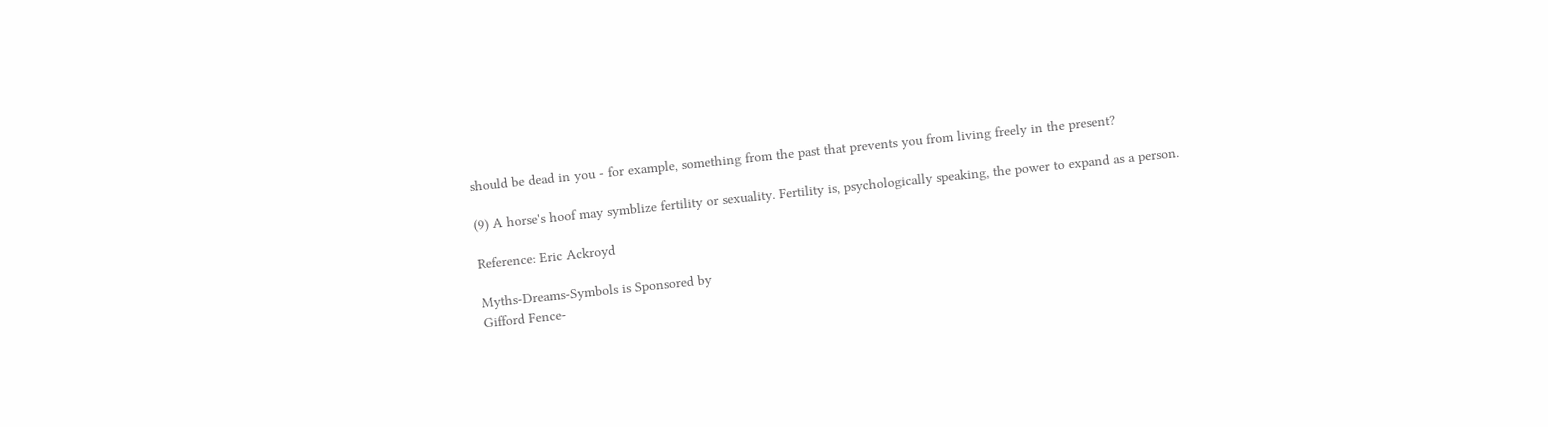should be dead in you - for example, something from the past that prevents you from living freely in the present?

(9) A horse's hoof may symblize fertility or sexuality. Fertility is, psychologically speaking, the power to expand as a person.

Reference: Eric Ackroyd

Myths-Dreams-Symbols is Sponsored by
Gifford Fence-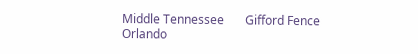Middle Tennessee       Gifford Fence Orlando